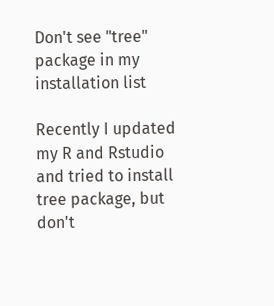Don't see "tree" package in my installation list

Recently I updated my R and Rstudio and tried to install tree package, but don't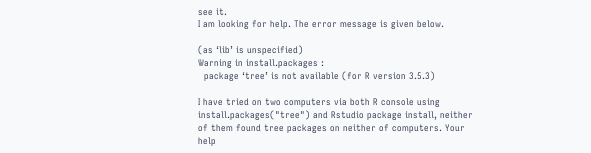see it.
I am looking for help. The error message is given below.

(as ‘lib’ is unspecified)
Warning in install.packages :
  package ‘tree’ is not available (for R version 3.5.3)

I have tried on two computers via both R console using install.packages("tree") and Rstudio package install, neither of them found tree packages on neither of computers. Your help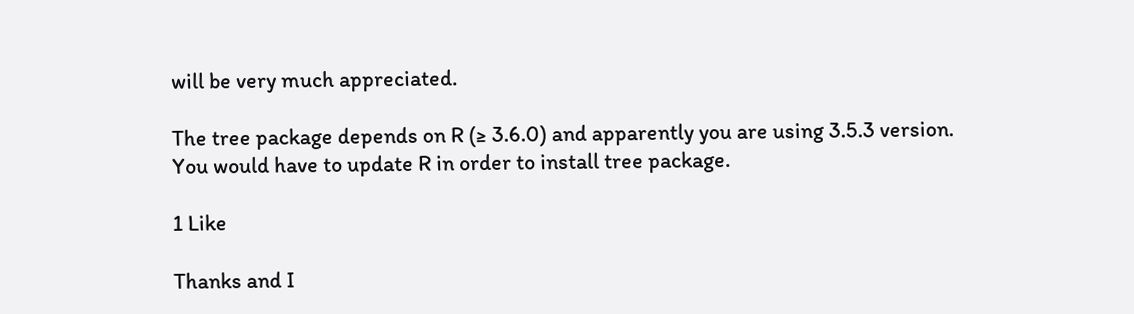will be very much appreciated.

The tree package depends on R (≥ 3.6.0) and apparently you are using 3.5.3 version.
You would have to update R in order to install tree package.

1 Like

Thanks and I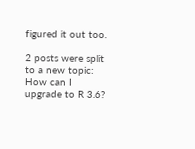figured it out too.

2 posts were split to a new topic: How can I upgrade to R 3.6?